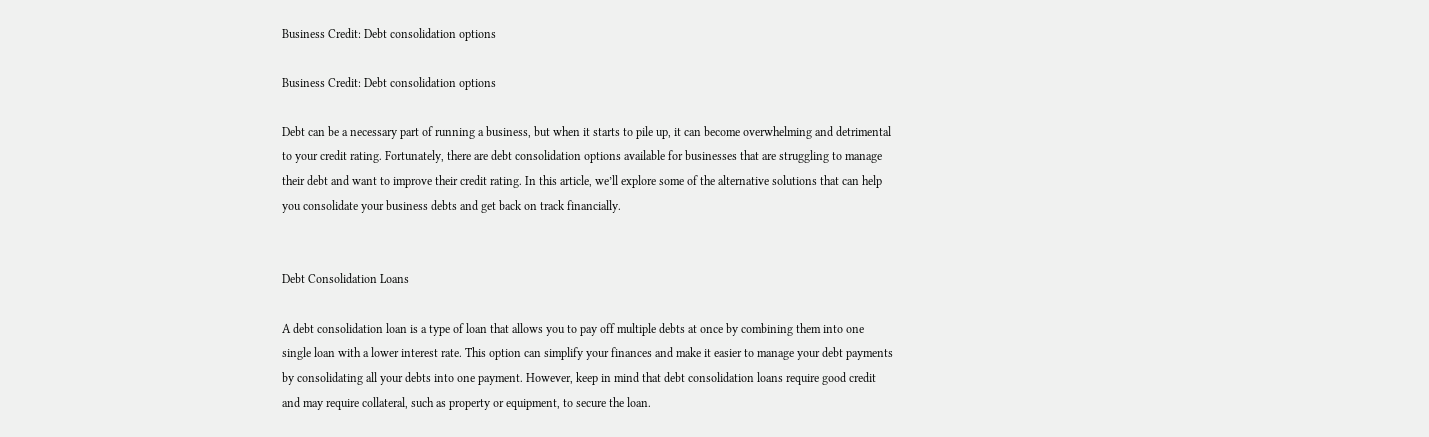Business Credit: Debt consolidation options

Business Credit: Debt consolidation options

Debt can be a necessary part of running a business, but when it starts to pile up, it can become overwhelming and detrimental to your credit rating. Fortunately, there are debt consolidation options available for businesses that are struggling to manage their debt and want to improve their credit rating. In this article, we’ll explore some of the alternative solutions that can help you consolidate your business debts and get back on track financially.


Debt Consolidation Loans

A debt consolidation loan is a type of loan that allows you to pay off multiple debts at once by combining them into one single loan with a lower interest rate. This option can simplify your finances and make it easier to manage your debt payments by consolidating all your debts into one payment. However, keep in mind that debt consolidation loans require good credit and may require collateral, such as property or equipment, to secure the loan.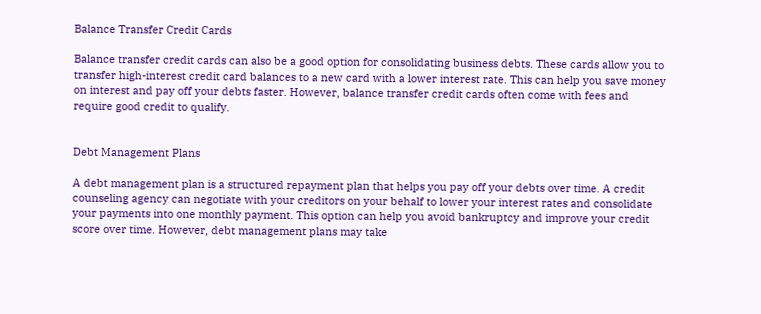Balance Transfer Credit Cards

Balance transfer credit cards can also be a good option for consolidating business debts. These cards allow you to transfer high-interest credit card balances to a new card with a lower interest rate. This can help you save money on interest and pay off your debts faster. However, balance transfer credit cards often come with fees and require good credit to qualify.


Debt Management Plans

A debt management plan is a structured repayment plan that helps you pay off your debts over time. A credit counseling agency can negotiate with your creditors on your behalf to lower your interest rates and consolidate your payments into one monthly payment. This option can help you avoid bankruptcy and improve your credit score over time. However, debt management plans may take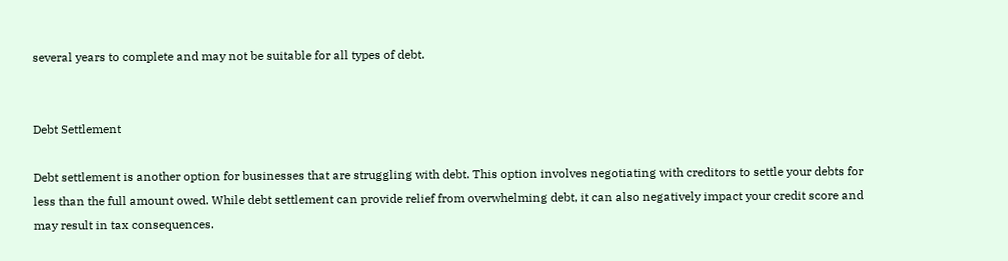several years to complete and may not be suitable for all types of debt.


Debt Settlement

Debt settlement is another option for businesses that are struggling with debt. This option involves negotiating with creditors to settle your debts for less than the full amount owed. While debt settlement can provide relief from overwhelming debt, it can also negatively impact your credit score and may result in tax consequences.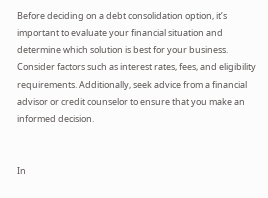Before deciding on a debt consolidation option, it’s important to evaluate your financial situation and determine which solution is best for your business. Consider factors such as interest rates, fees, and eligibility requirements. Additionally, seek advice from a financial advisor or credit counselor to ensure that you make an informed decision.


In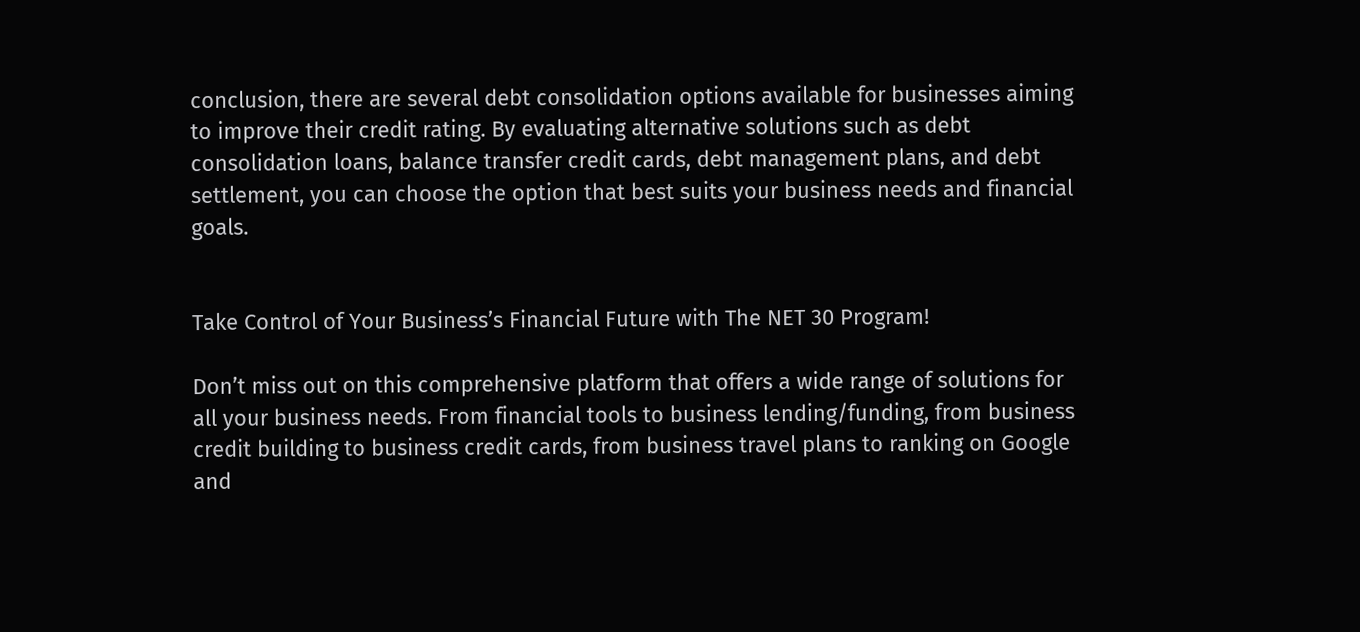conclusion, there are several debt consolidation options available for businesses aiming to improve their credit rating. By evaluating alternative solutions such as debt consolidation loans, balance transfer credit cards, debt management plans, and debt settlement, you can choose the option that best suits your business needs and financial goals.


Take Control of Your Business’s Financial Future with The NET 30 Program!

Don’t miss out on this comprehensive platform that offers a wide range of solutions for all your business needs. From financial tools to business lending/funding, from business credit building to business credit cards, from business travel plans to ranking on Google and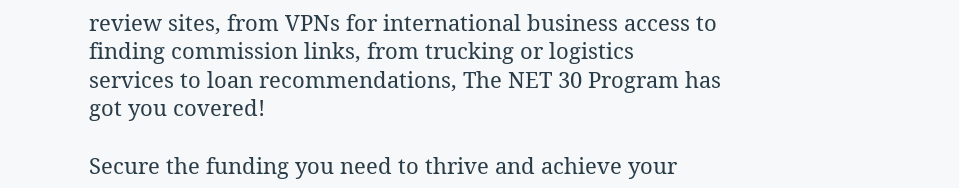review sites, from VPNs for international business access to finding commission links, from trucking or logistics services to loan recommendations, The NET 30 Program has got you covered!

Secure the funding you need to thrive and achieve your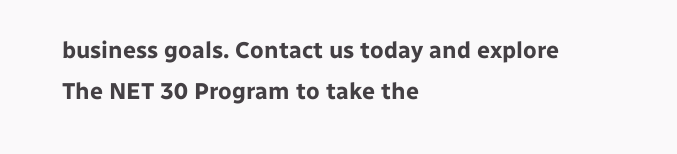business goals. Contact us today and explore The NET 30 Program to take the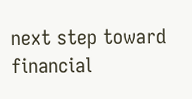next step toward financial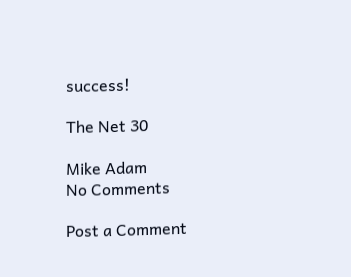success!

The Net 30

Mike Adam
No Comments

Post a Comment